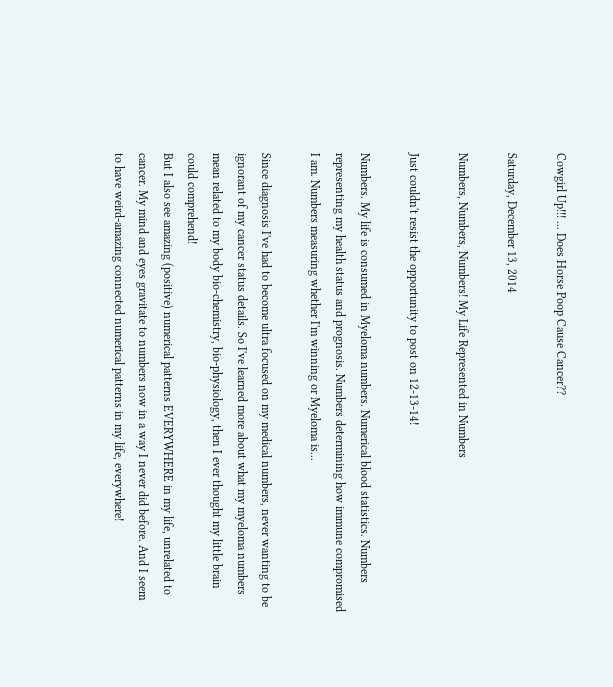Cowgirl Up!!! ... Does Horse Poop Cause Cancer??

Saturday, December 13, 2014

Numbers, Numbers, Numbers! My Life Represented in Numbers

Just couldn't resist the opportunity to post on 12-13-14!

Numbers. My life is consumed in Myeloma numbers. Numerical blood statistics. Numbers representing my health status and prognosis. Numbers determining how immune compromised I am. Numbers measuring whether I'm winning or Myeloma is...

Since diagnosis I've had to become ultra focused on my medical numbers, never wanting to be ignorant of my cancer status details. So I've learned more about what my myeloma numbers mean related to my body bio-chemistry, bio-physiology, then I ever thought my little brain could comprehend!
But I also see amazing (positive) numerical patterns EVERYWHERE in my life, unrelated to cancer. My mind and eyes gravitate to numbers now in a way I never did before. And I seem to have weird-amazing connected numerical patterns in my life, everywhere!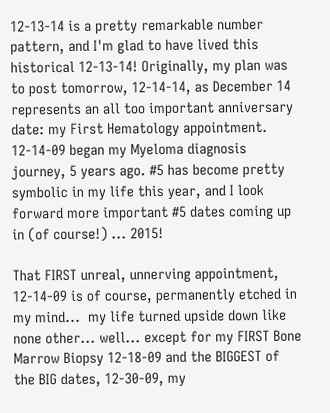12-13-14 is a pretty remarkable number pattern, and I'm glad to have lived this historical 12-13-14! Originally, my plan was to post tomorrow, 12-14-14, as December 14 represents an all too important anniversary date: my First Hematology appointment. 12-14-09 began my Myeloma diagnosis journey, 5 years ago. #5 has become pretty symbolic in my life this year, and I look forward more important #5 dates coming up in (of course!) ... 2015!

That FIRST unreal, unnerving appointment, 12-14-09 is of course, permanently etched in my mind...  my life turned upside down like none other... well... except for my FIRST Bone Marrow Biopsy 12-18-09 and the BIGGEST of the BIG dates, 12-30-09, my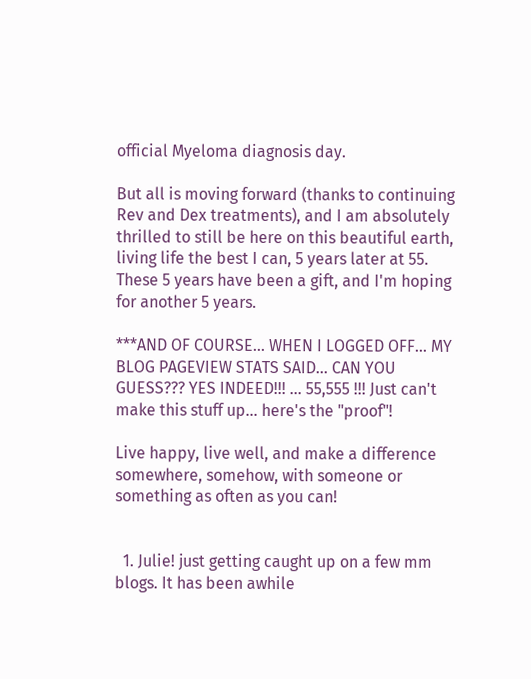official Myeloma diagnosis day.

But all is moving forward (thanks to continuing Rev and Dex treatments), and I am absolutely thrilled to still be here on this beautiful earth, living life the best I can, 5 years later at 55. These 5 years have been a gift, and I'm hoping for another 5 years.

***AND OF COURSE... WHEN I LOGGED OFF... MY BLOG PAGEVIEW STATS SAID... CAN YOU GUESS??? YES INDEED!!! ... 55,555 !!! Just can't make this stuff up... here's the "proof"!

Live happy, live well, and make a difference somewhere, somehow, with someone or something as often as you can!


  1. Julie! just getting caught up on a few mm blogs. It has been awhile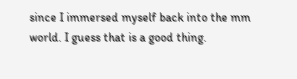since I immersed myself back into the mm world. I guess that is a good thing.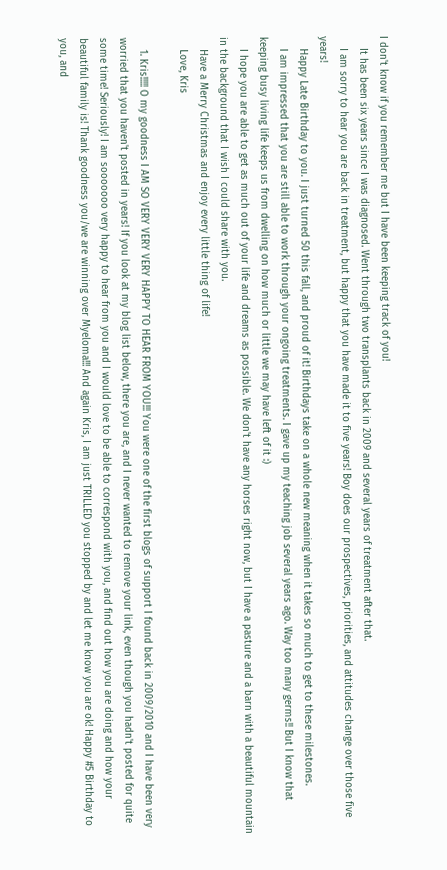I don't know if you remember me but I have been keeping track of you!
    It has been six years since I was diagnosed. Went through two transplants back in 2009 and several years of treatment after that.
    I am sorry to hear you are back in treatment, but happy that you have made it to five years! Boy does our prospectives, priorities, and attitudes change over those five years!
    Happy Late Birthday to you. I just turned 50 this fall, and proud of it! Birthdays take on a whole new meaning when it takes so much to get to these milestones.
    I am impressed that you are still able to work through your ongoing treatments. I gave up my teaching job several years ago. Way too many germs!! But I know that keeping busy living life keeps us from dwelling on how much or little we may have left of it :)
    I hope you are able to get as much out of your life and dreams as possible. We don't have any horses right now, but I have a pasture and a barn with a beautiful mountain in the background that I wish I could share with you.
    Have a Merry Christmas and enjoy every little thing of life!
    Love, Kris

    1. Kris!!!!! O my goodness I AM SO VERY VERY VERY HAPPY TO HEAR FROM YOU!!! You were one of the first blogs of support I found back in 2009/2010 and I have been very worried that you haven't posted in years! If you look at my blog list below, there you are, and I never wanted to remove your link, even though you hadn't posted for quite some time! Seriously! I am sooooooo very happy to hear from you and I would love to be able to correspond with you, and find out how you are doing and how your beautiful family is! Thank goodness you/we are winning over Myeloma!!! And again Kris, I am just TRILLED you stopped by and let me know you are ok! Happy #5 Birthday to you, and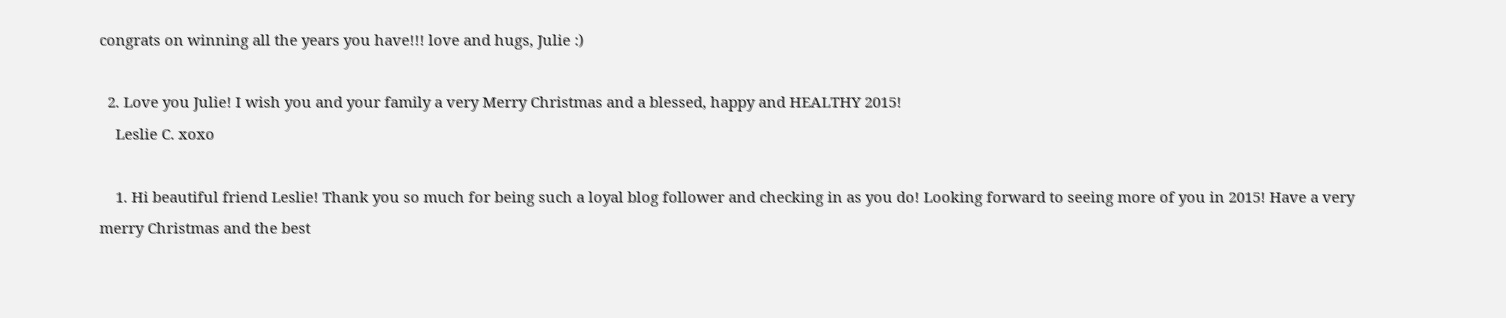congrats on winning all the years you have!!! love and hugs, Julie :)

  2. Love you Julie! I wish you and your family a very Merry Christmas and a blessed, happy and HEALTHY 2015!
    Leslie C. xoxo

    1. Hi beautiful friend Leslie! Thank you so much for being such a loyal blog follower and checking in as you do! Looking forward to seeing more of you in 2015! Have a very merry Christmas and the best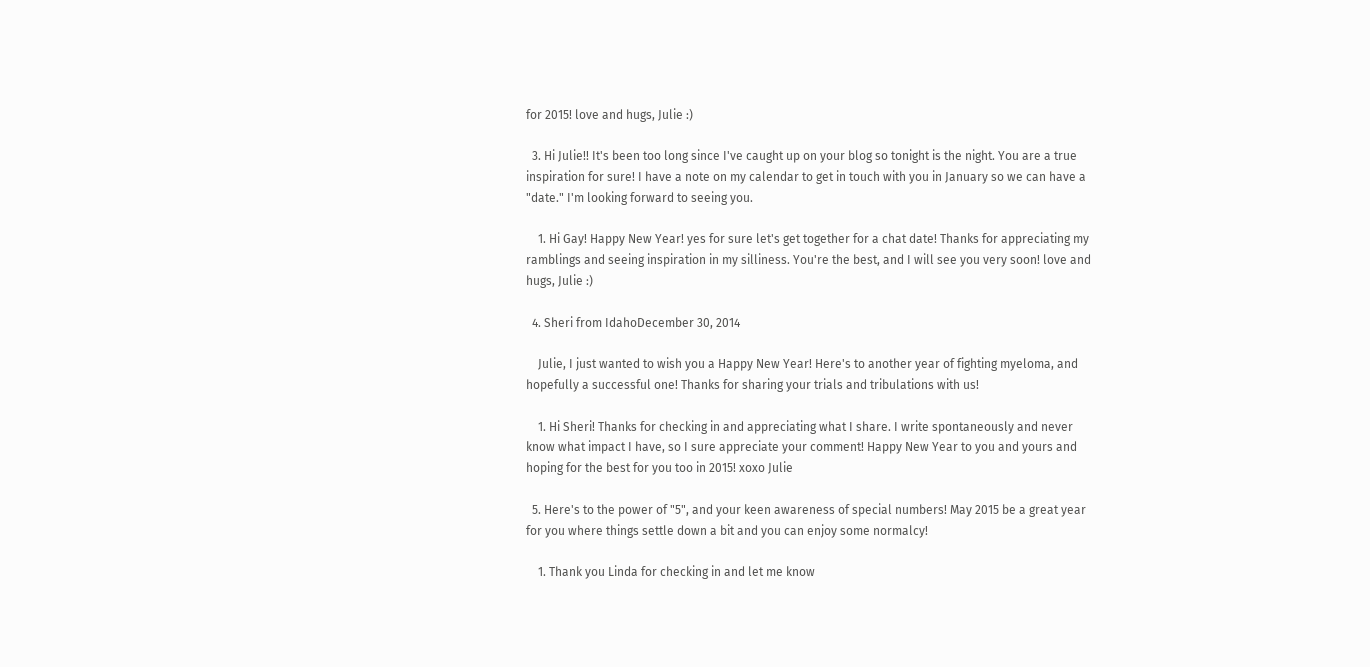for 2015! love and hugs, Julie :)

  3. Hi Julie!! It's been too long since I've caught up on your blog so tonight is the night. You are a true inspiration for sure! I have a note on my calendar to get in touch with you in January so we can have a "date." I'm looking forward to seeing you.

    1. Hi Gay! Happy New Year! yes for sure let's get together for a chat date! Thanks for appreciating my ramblings and seeing inspiration in my silliness. You're the best, and I will see you very soon! love and hugs, Julie :)

  4. Sheri from IdahoDecember 30, 2014

    Julie, I just wanted to wish you a Happy New Year! Here's to another year of fighting myeloma, and hopefully a successful one! Thanks for sharing your trials and tribulations with us!

    1. Hi Sheri! Thanks for checking in and appreciating what I share. I write spontaneously and never know what impact I have, so I sure appreciate your comment! Happy New Year to you and yours and hoping for the best for you too in 2015! xoxo Julie

  5. Here's to the power of "5", and your keen awareness of special numbers! May 2015 be a great year for you where things settle down a bit and you can enjoy some normalcy!

    1. Thank you Linda for checking in and let me know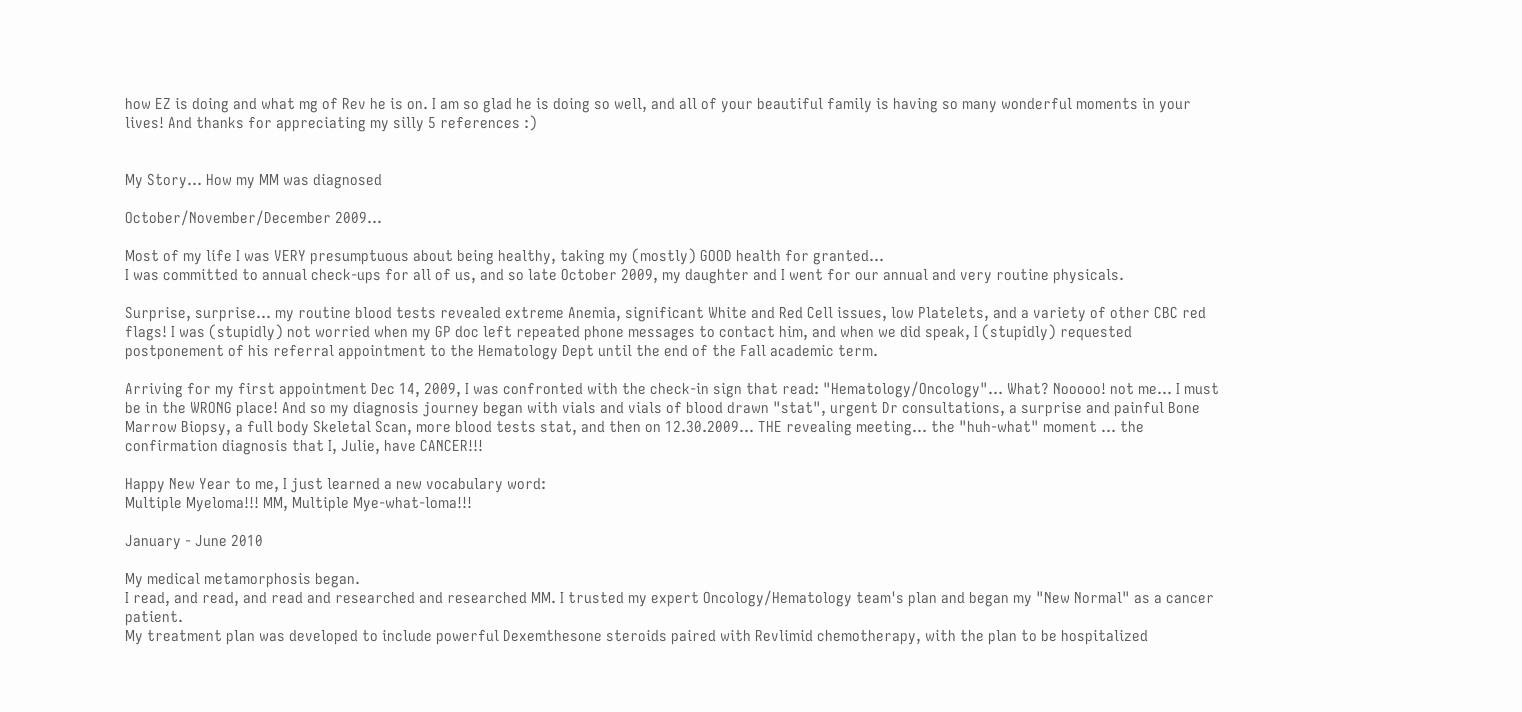how EZ is doing and what mg of Rev he is on. I am so glad he is doing so well, and all of your beautiful family is having so many wonderful moments in your lives! And thanks for appreciating my silly 5 references :)


My Story... How my MM was diagnosed

October/November/December 2009...

Most of my life I was VERY presumptuous about being healthy, taking my (mostly) GOOD health for granted...
I was committed to annual check-ups for all of us, and so late October 2009, my daughter and I went for our annual and very routine physicals.

Surprise, surprise... my routine blood tests revealed extreme Anemia, significant White and Red Cell issues, low Platelets, and a variety of other CBC red flags! I was (stupidly) not worried when my GP doc left repeated phone messages to contact him, and when we did speak, I (stupidly) requested postponement of his referral appointment to the Hematology Dept until the end of the Fall academic term.

Arriving for my first appointment Dec 14, 2009, I was confronted with the check-in sign that read: "Hematology/Oncology"... What? Nooooo! not me... I must be in the WRONG place! And so my diagnosis journey began with vials and vials of blood drawn "stat", urgent Dr consultations, a surprise and painful Bone Marrow Biopsy, a full body Skeletal Scan, more blood tests stat, and then on 12.30.2009... THE revealing meeting... the "huh-what" moment ... the confirmation diagnosis that I, Julie, have CANCER!!!

Happy New Year to me, I just learned a new vocabulary word:
Multiple Myeloma!!! MM, Multiple Mye-what-loma!!!

January - June 2010

My medical metamorphosis began.
I read, and read, and read and researched and researched MM. I trusted my expert Oncology/Hematology team's plan and began my "New Normal" as a cancer patient.
My treatment plan was developed to include powerful Dexemthesone steroids paired with Revlimid chemotherapy, with the plan to be hospitalized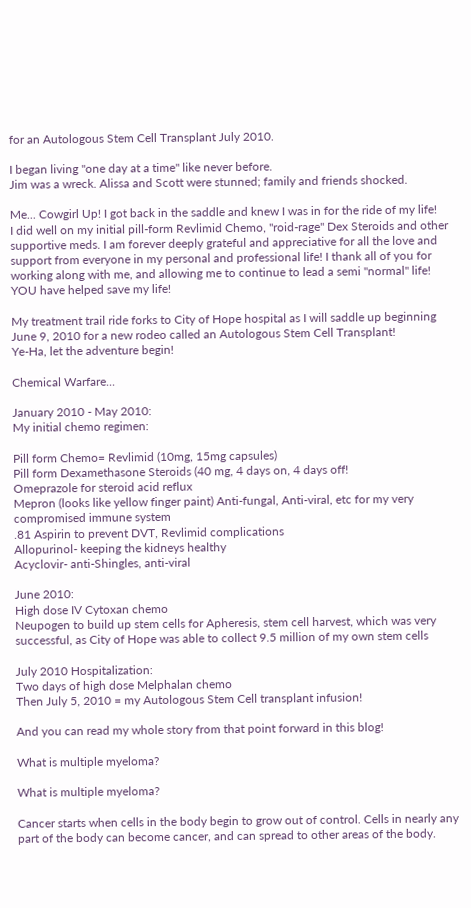for an Autologous Stem Cell Transplant July 2010.

I began living "one day at a time" like never before.
Jim was a wreck. Alissa and Scott were stunned; family and friends shocked.

Me... Cowgirl Up! I got back in the saddle and knew I was in for the ride of my life!
I did well on my initial pill-form Revlimid Chemo, "roid-rage" Dex Steroids and other supportive meds. I am forever deeply grateful and appreciative for all the love and support from everyone in my personal and professional life! I thank all of you for working along with me, and allowing me to continue to lead a semi "normal" life!
YOU have helped save my life!

My treatment trail ride forks to City of Hope hospital as I will saddle up beginning June 9, 2010 for a new rodeo called an Autologous Stem Cell Transplant!
Ye-Ha, let the adventure begin!

Chemical Warfare...

January 2010 - May 2010:
My initial chemo regimen:

Pill form Chemo= Revlimid (10mg, 15mg capsules)
Pill form Dexamethasone Steroids (40 mg, 4 days on, 4 days off!
Omeprazole for steroid acid reflux
Mepron (looks like yellow finger paint) Anti-fungal, Anti-viral, etc for my very compromised immune system
.81 Aspirin to prevent DVT, Revlimid complications
Allopurinol- keeping the kidneys healthy
Acyclovir- anti-Shingles, anti-viral

June 2010:
High dose IV Cytoxan chemo
Neupogen to build up stem cells for Apheresis, stem cell harvest, which was very successful, as City of Hope was able to collect 9.5 million of my own stem cells

July 2010 Hospitalization:
Two days of high dose Melphalan chemo
Then July 5, 2010 = my Autologous Stem Cell transplant infusion!

And you can read my whole story from that point forward in this blog!

What is multiple myeloma?

What is multiple myeloma?

Cancer starts when cells in the body begin to grow out of control. Cells in nearly any part of the body can become cancer, and can spread to other areas of the body.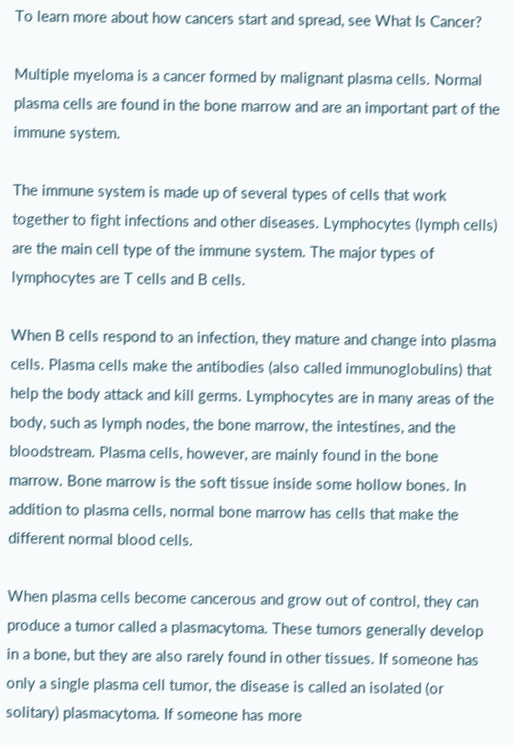To learn more about how cancers start and spread, see What Is Cancer?

Multiple myeloma is a cancer formed by malignant plasma cells. Normal plasma cells are found in the bone marrow and are an important part of the immune system.

The immune system is made up of several types of cells that work together to fight infections and other diseases. Lymphocytes (lymph cells) are the main cell type of the immune system. The major types of lymphocytes are T cells and B cells.

When B cells respond to an infection, they mature and change into plasma cells. Plasma cells make the antibodies (also called immunoglobulins) that help the body attack and kill germs. Lymphocytes are in many areas of the body, such as lymph nodes, the bone marrow, the intestines, and the bloodstream. Plasma cells, however, are mainly found in the bone marrow. Bone marrow is the soft tissue inside some hollow bones. In addition to plasma cells, normal bone marrow has cells that make the different normal blood cells.

When plasma cells become cancerous and grow out of control, they can produce a tumor called a plasmacytoma. These tumors generally develop in a bone, but they are also rarely found in other tissues. If someone has only a single plasma cell tumor, the disease is called an isolated (or solitary) plasmacytoma. If someone has more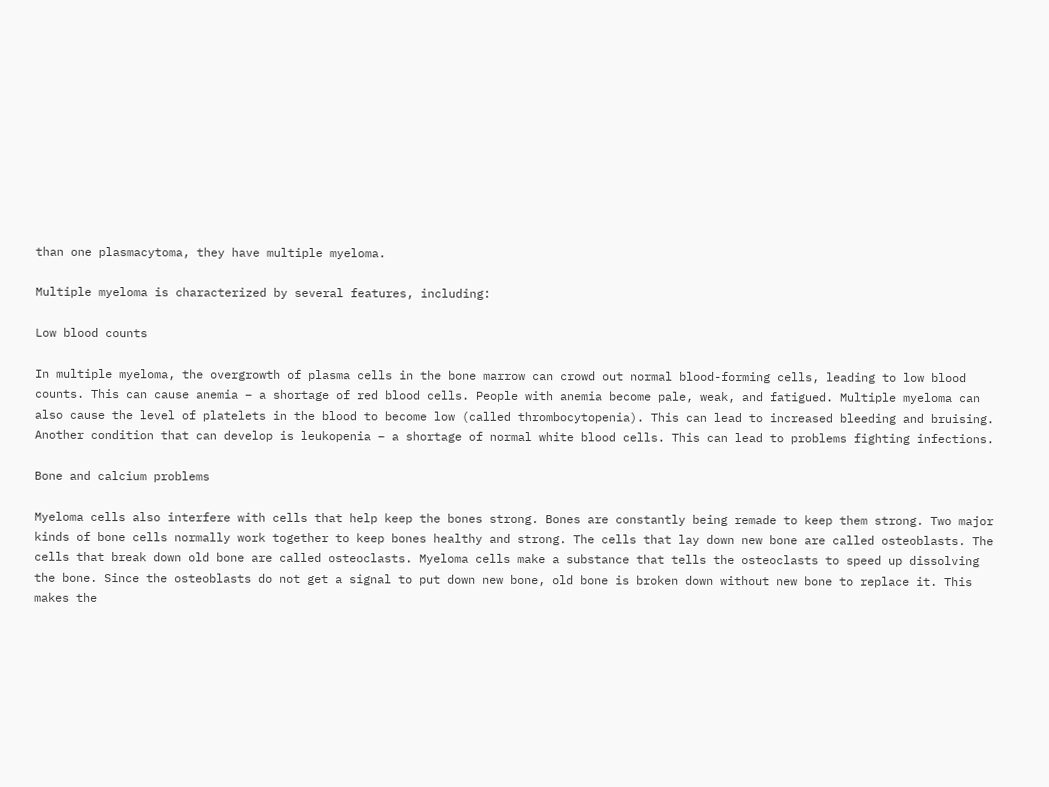than one plasmacytoma, they have multiple myeloma.

Multiple myeloma is characterized by several features, including:

Low blood counts

In multiple myeloma, the overgrowth of plasma cells in the bone marrow can crowd out normal blood-forming cells, leading to low blood counts. This can cause anemia – a shortage of red blood cells. People with anemia become pale, weak, and fatigued. Multiple myeloma can also cause the level of platelets in the blood to become low (called thrombocytopenia). This can lead to increased bleeding and bruising. Another condition that can develop is leukopenia – a shortage of normal white blood cells. This can lead to problems fighting infections.

Bone and calcium problems

Myeloma cells also interfere with cells that help keep the bones strong. Bones are constantly being remade to keep them strong. Two major kinds of bone cells normally work together to keep bones healthy and strong. The cells that lay down new bone are called osteoblasts. The cells that break down old bone are called osteoclasts. Myeloma cells make a substance that tells the osteoclasts to speed up dissolving the bone. Since the osteoblasts do not get a signal to put down new bone, old bone is broken down without new bone to replace it. This makes the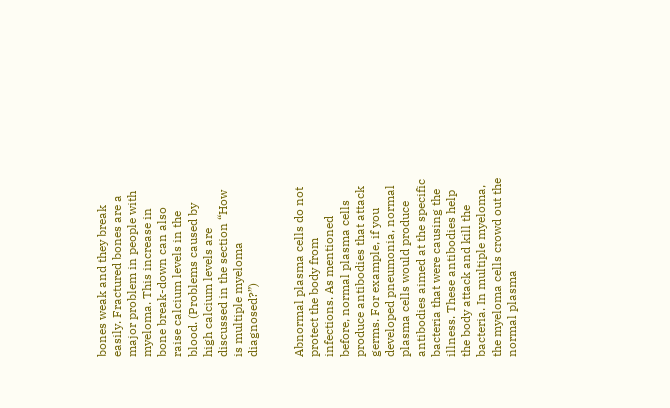bones weak and they break easily. Fractured bones are a major problem in people with myeloma. This increase in bone break-down can also raise calcium levels in the blood. (Problems caused by high calcium levels are discussed in the section “How is multiple myeloma diagnosed?”)


Abnormal plasma cells do not protect the body from infections. As mentioned before, normal plasma cells produce antibodies that attack germs. For example, if you developed pneumonia, normal plasma cells would produce antibodies aimed at the specific bacteria that were causing the illness. These antibodies help the body attack and kill the bacteria. In multiple myeloma, the myeloma cells crowd out the normal plasma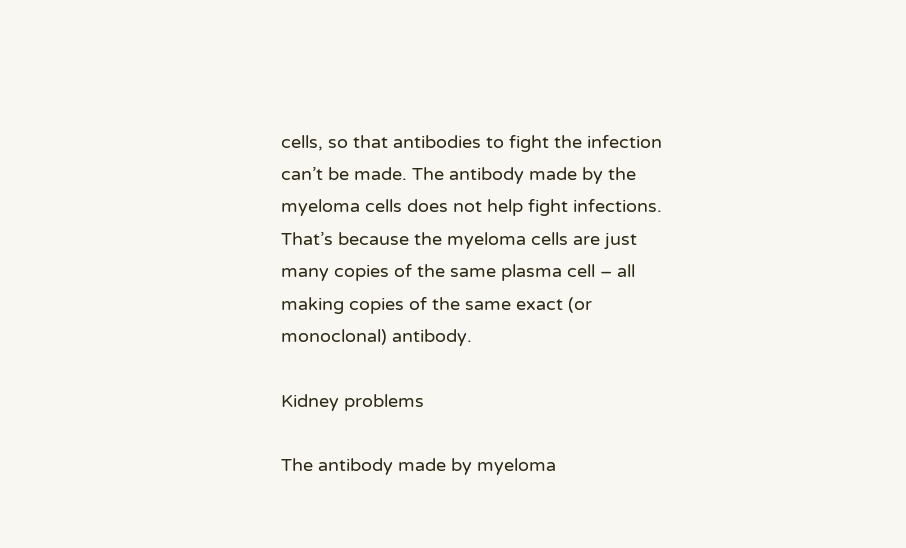cells, so that antibodies to fight the infection can’t be made. The antibody made by the myeloma cells does not help fight infections. That’s because the myeloma cells are just many copies of the same plasma cell – all making copies of the same exact (or monoclonal) antibody.

Kidney problems

The antibody made by myeloma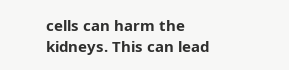cells can harm the kidneys. This can lead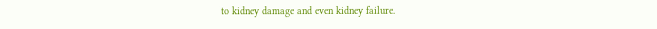to kidney damage and even kidney failure.